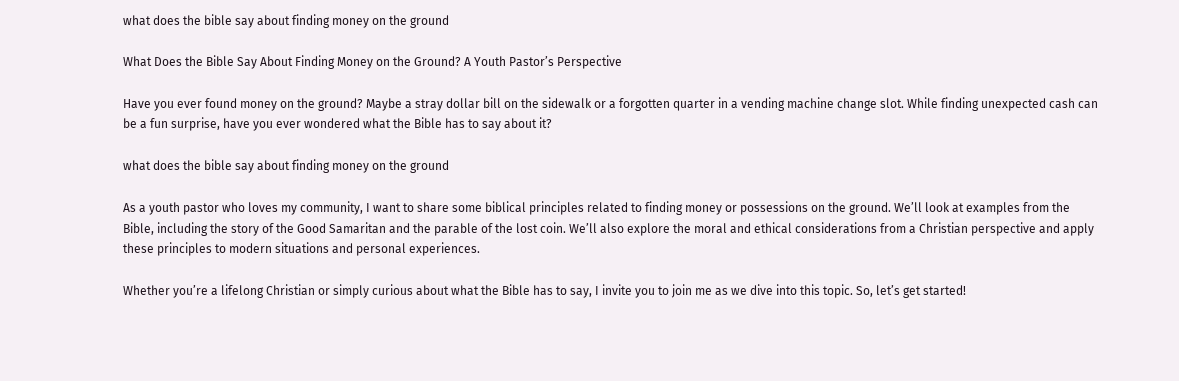what does the bible say about finding money on the ground

What Does the Bible Say About Finding Money on the Ground? A Youth Pastor’s Perspective

Have you ever found money on the ground? Maybe a stray dollar bill on the sidewalk or a forgotten quarter in a vending machine change slot. While finding unexpected cash can be a fun surprise, have you ever wondered what the Bible has to say about it?

what does the bible say about finding money on the ground

As a youth pastor who loves my community, I want to share some biblical principles related to finding money or possessions on the ground. We’ll look at examples from the Bible, including the story of the Good Samaritan and the parable of the lost coin. We’ll also explore the moral and ethical considerations from a Christian perspective and apply these principles to modern situations and personal experiences.

Whether you’re a lifelong Christian or simply curious about what the Bible has to say, I invite you to join me as we dive into this topic. So, let’s get started!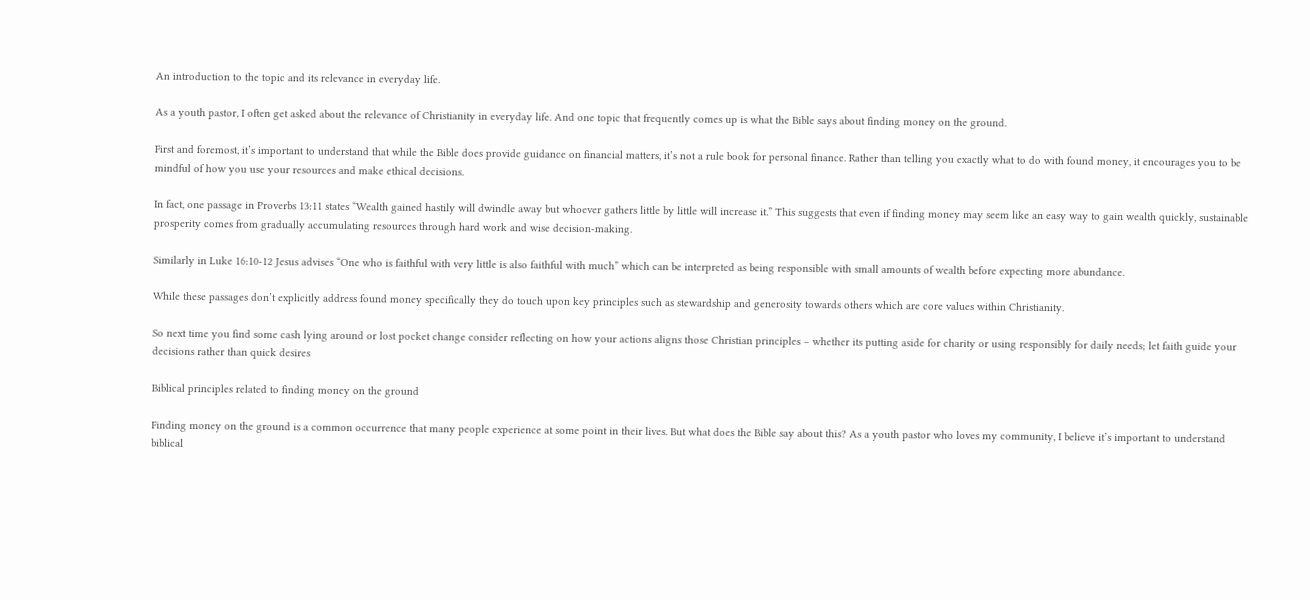An introduction to the topic and its relevance in everyday life.

As a youth pastor, I often get asked about the relevance of Christianity in everyday life. And one topic that frequently comes up is what the Bible says about finding money on the ground.

First and foremost, it’s important to understand that while the Bible does provide guidance on financial matters, it’s not a rule book for personal finance. Rather than telling you exactly what to do with found money, it encourages you to be mindful of how you use your resources and make ethical decisions.

In fact, one passage in Proverbs 13:11 states “Wealth gained hastily will dwindle away but whoever gathers little by little will increase it.” This suggests that even if finding money may seem like an easy way to gain wealth quickly, sustainable prosperity comes from gradually accumulating resources through hard work and wise decision-making.

Similarly in Luke 16:10-12 Jesus advises “One who is faithful with very little is also faithful with much” which can be interpreted as being responsible with small amounts of wealth before expecting more abundance.

While these passages don’t explicitly address found money specifically they do touch upon key principles such as stewardship and generosity towards others which are core values within Christianity.

So next time you find some cash lying around or lost pocket change consider reflecting on how your actions aligns those Christian principles – whether its putting aside for charity or using responsibly for daily needs; let faith guide your decisions rather than quick desires

Biblical principles related to finding money on the ground

Finding money on the ground is a common occurrence that many people experience at some point in their lives. But what does the Bible say about this? As a youth pastor who loves my community, I believe it’s important to understand biblical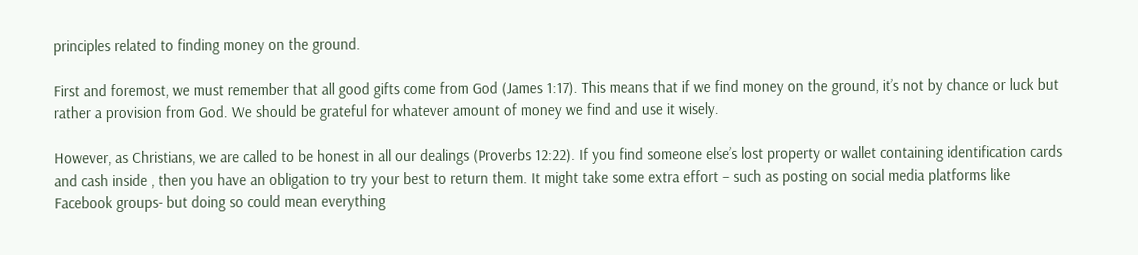principles related to finding money on the ground.

First and foremost, we must remember that all good gifts come from God (James 1:17). This means that if we find money on the ground, it’s not by chance or luck but rather a provision from God. We should be grateful for whatever amount of money we find and use it wisely.

However, as Christians, we are called to be honest in all our dealings (Proverbs 12:22). If you find someone else’s lost property or wallet containing identification cards and cash inside , then you have an obligation to try your best to return them. It might take some extra effort – such as posting on social media platforms like Facebook groups- but doing so could mean everything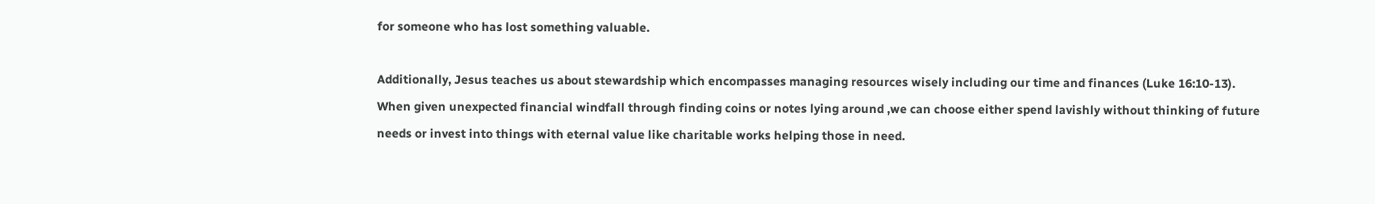for someone who has lost something valuable.

Additionally, Jesus teaches us about stewardship which encompasses managing resources wisely including our time and finances (Luke 16:10-13). When given unexpected financial windfall through finding coins or notes lying around ,we can choose either spend lavishly without thinking of future needs or invest into things with eternal value like charitable works helping those in need.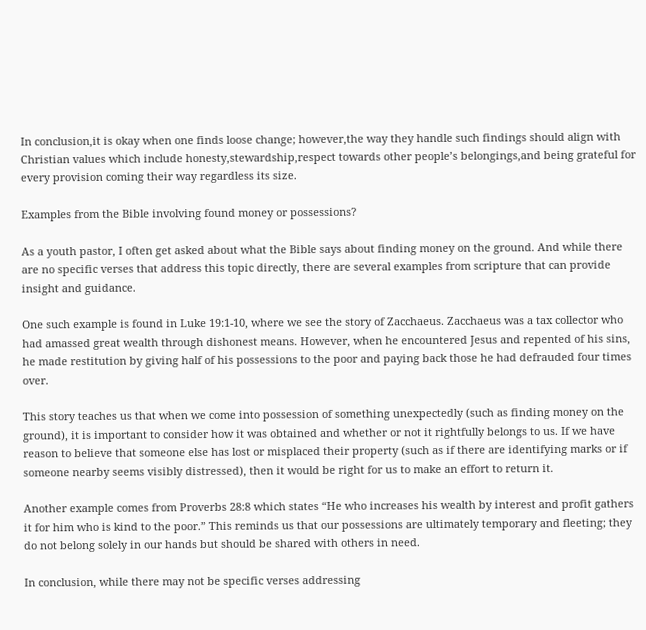In conclusion,it is okay when one finds loose change; however,the way they handle such findings should align with Christian values which include honesty,stewardship,respect towards other people’s belongings,and being grateful for every provision coming their way regardless its size.

Examples from the Bible involving found money or possessions?

As a youth pastor, I often get asked about what the Bible says about finding money on the ground. And while there are no specific verses that address this topic directly, there are several examples from scripture that can provide insight and guidance.

One such example is found in Luke 19:1-10, where we see the story of Zacchaeus. Zacchaeus was a tax collector who had amassed great wealth through dishonest means. However, when he encountered Jesus and repented of his sins, he made restitution by giving half of his possessions to the poor and paying back those he had defrauded four times over.

This story teaches us that when we come into possession of something unexpectedly (such as finding money on the ground), it is important to consider how it was obtained and whether or not it rightfully belongs to us. If we have reason to believe that someone else has lost or misplaced their property (such as if there are identifying marks or if someone nearby seems visibly distressed), then it would be right for us to make an effort to return it.

Another example comes from Proverbs 28:8 which states “He who increases his wealth by interest and profit gathers it for him who is kind to the poor.” This reminds us that our possessions are ultimately temporary and fleeting; they do not belong solely in our hands but should be shared with others in need.

In conclusion, while there may not be specific verses addressing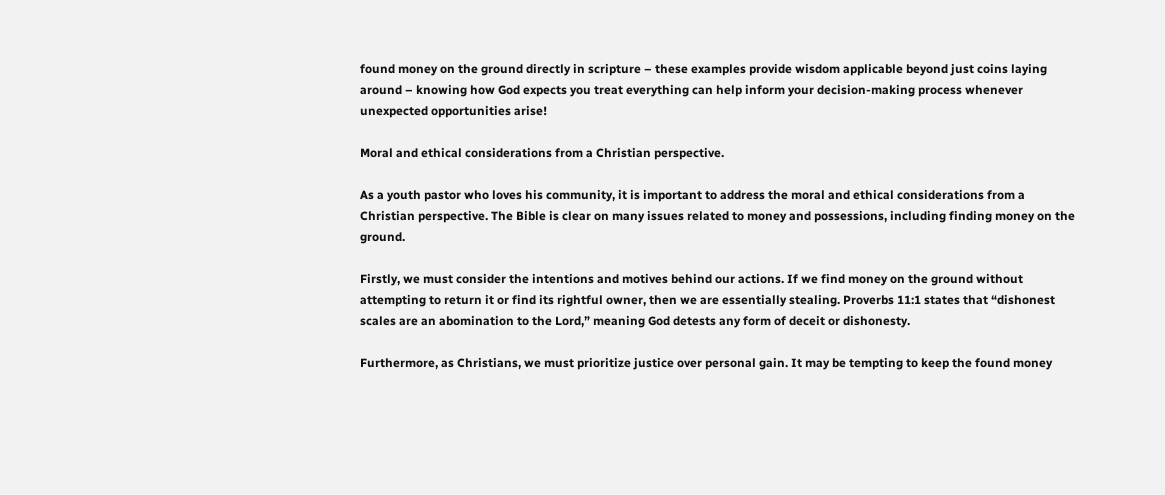found money on the ground directly in scripture – these examples provide wisdom applicable beyond just coins laying around – knowing how God expects you treat everything can help inform your decision-making process whenever unexpected opportunities arise!

Moral and ethical considerations from a Christian perspective.

As a youth pastor who loves his community, it is important to address the moral and ethical considerations from a Christian perspective. The Bible is clear on many issues related to money and possessions, including finding money on the ground.

Firstly, we must consider the intentions and motives behind our actions. If we find money on the ground without attempting to return it or find its rightful owner, then we are essentially stealing. Proverbs 11:1 states that “dishonest scales are an abomination to the Lord,” meaning God detests any form of deceit or dishonesty.

Furthermore, as Christians, we must prioritize justice over personal gain. It may be tempting to keep the found money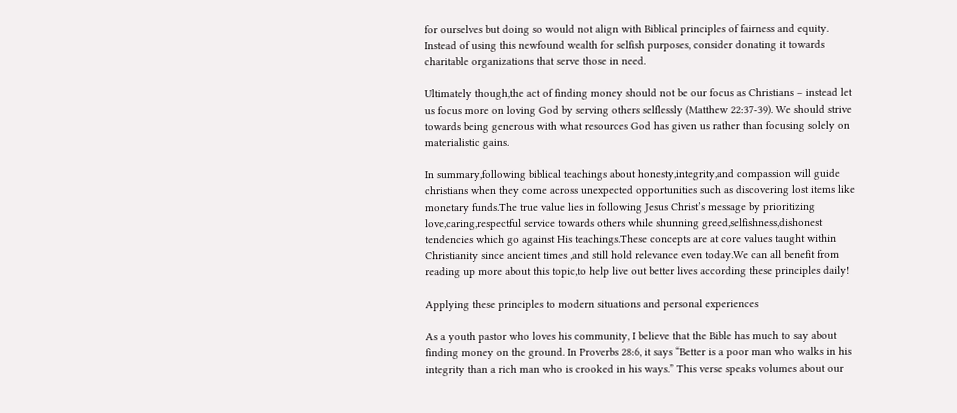for ourselves but doing so would not align with Biblical principles of fairness and equity. Instead of using this newfound wealth for selfish purposes, consider donating it towards charitable organizations that serve those in need.

Ultimately though,the act of finding money should not be our focus as Christians – instead let us focus more on loving God by serving others selflessly (Matthew 22:37-39). We should strive towards being generous with what resources God has given us rather than focusing solely on materialistic gains.

In summary,following biblical teachings about honesty,integrity,and compassion will guide christians when they come across unexpected opportunities such as discovering lost items like monetary funds.The true value lies in following Jesus Christ’s message by prioritizing love,caring,respectful service towards others while shunning greed,selfishness,dishonest tendencies which go against His teachings.These concepts are at core values taught within Christianity since ancient times ,and still hold relevance even today.We can all benefit from reading up more about this topic,to help live out better lives according these principles daily!

Applying these principles to modern situations and personal experiences

As a youth pastor who loves his community, I believe that the Bible has much to say about finding money on the ground. In Proverbs 28:6, it says “Better is a poor man who walks in his integrity than a rich man who is crooked in his ways.” This verse speaks volumes about our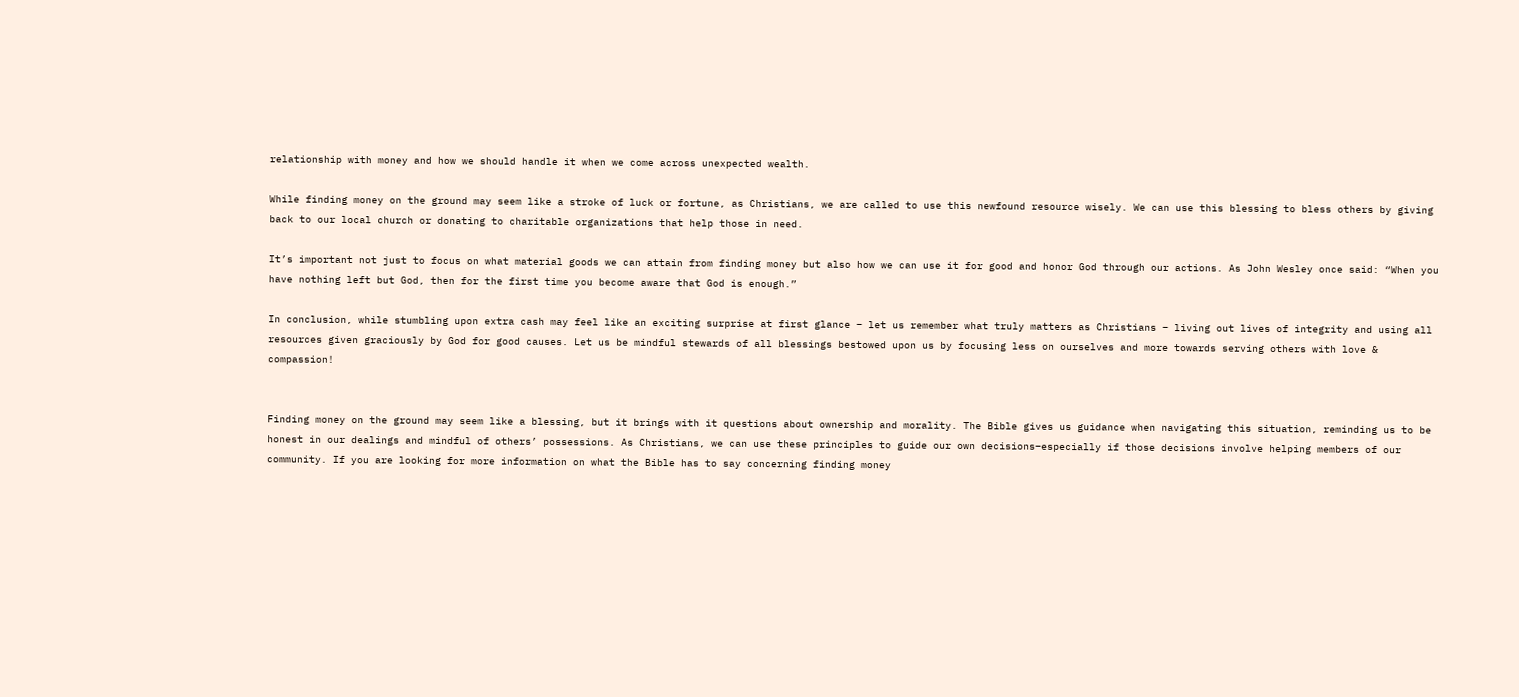relationship with money and how we should handle it when we come across unexpected wealth.

While finding money on the ground may seem like a stroke of luck or fortune, as Christians, we are called to use this newfound resource wisely. We can use this blessing to bless others by giving back to our local church or donating to charitable organizations that help those in need.

It’s important not just to focus on what material goods we can attain from finding money but also how we can use it for good and honor God through our actions. As John Wesley once said: “When you have nothing left but God, then for the first time you become aware that God is enough.”

In conclusion, while stumbling upon extra cash may feel like an exciting surprise at first glance – let us remember what truly matters as Christians – living out lives of integrity and using all resources given graciously by God for good causes. Let us be mindful stewards of all blessings bestowed upon us by focusing less on ourselves and more towards serving others with love & compassion!


Finding money on the ground may seem like a blessing, but it brings with it questions about ownership and morality. The Bible gives us guidance when navigating this situation, reminding us to be honest in our dealings and mindful of others’ possessions. As Christians, we can use these principles to guide our own decisions–especially if those decisions involve helping members of our community. If you are looking for more information on what the Bible has to say concerning finding money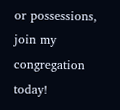or possessions, join my congregation today!